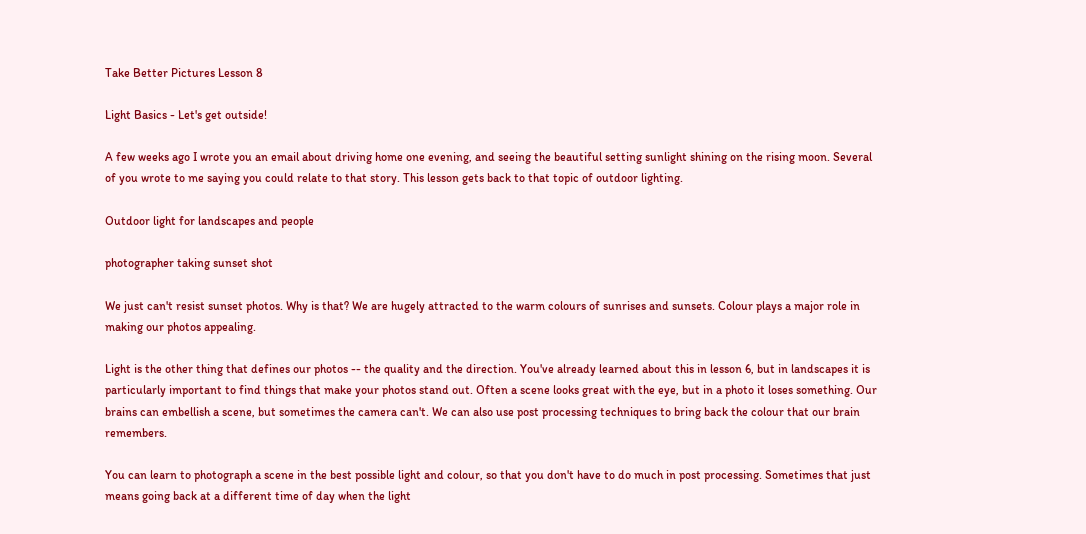Take Better Pictures Lesson 8

Light Basics - Let's get outside!

A few weeks ago I wrote you an email about driving home one evening, and seeing the beautiful setting sunlight shining on the rising moon. Several of you wrote to me saying you could relate to that story. This lesson gets back to that topic of outdoor lighting.

Outdoor light for landscapes and people

photographer taking sunset shot

We just can't resist sunset photos. Why is that? We are hugely attracted to the warm colours of sunrises and sunsets. Colour plays a major role in making our photos appealing.

Light is the other thing that defines our photos -- the quality and the direction. You've already learned about this in lesson 6, but in landscapes it is particularly important to find things that make your photos stand out. Often a scene looks great with the eye, but in a photo it loses something. Our brains can embellish a scene, but sometimes the camera can't. We can also use post processing techniques to bring back the colour that our brain remembers.

You can learn to photograph a scene in the best possible light and colour, so that you don't have to do much in post processing. Sometimes that just means going back at a different time of day when the light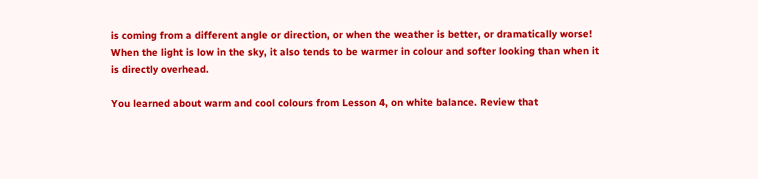is coming from a different angle or direction, or when the weather is better, or dramatically worse! When the light is low in the sky, it also tends to be warmer in colour and softer looking than when it is directly overhead.

You learned about warm and cool colours from Lesson 4, on white balance. Review that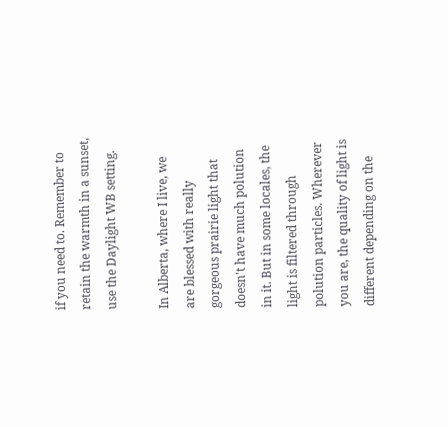if you need to. Remember to retain the warmth in a sunset, use the Daylight WB setting.

In Alberta, where I live, we are blessed with really gorgeous prairie light that doesn't have much polution in it. But in some locales, the light is filtered through polution particles. Wherever you are, the quality of light is different depending on the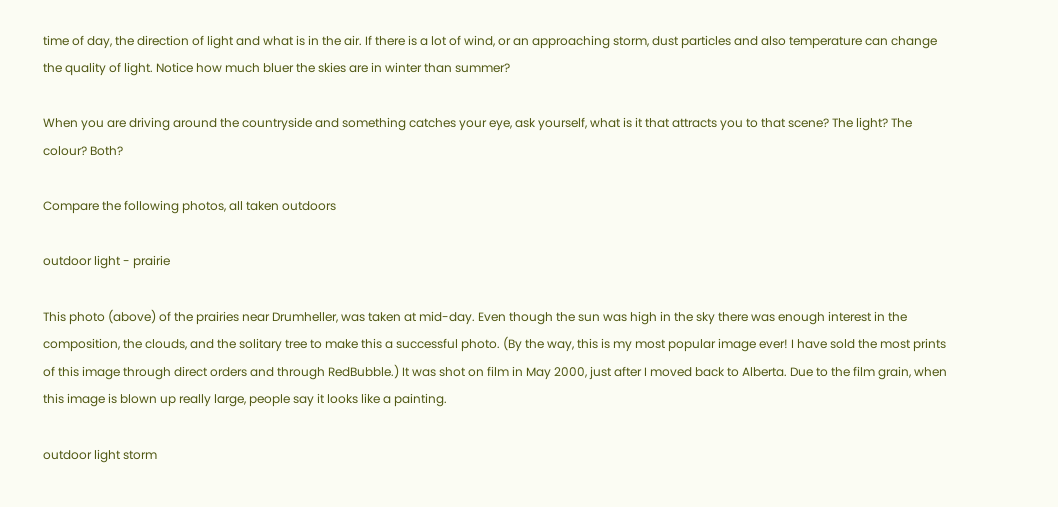time of day, the direction of light and what is in the air. If there is a lot of wind, or an approaching storm, dust particles and also temperature can change the quality of light. Notice how much bluer the skies are in winter than summer?

When you are driving around the countryside and something catches your eye, ask yourself, what is it that attracts you to that scene? The light? The colour? Both?

Compare the following photos, all taken outdoors

outdoor light - prairie

This photo (above) of the prairies near Drumheller, was taken at mid-day. Even though the sun was high in the sky there was enough interest in the composition, the clouds, and the solitary tree to make this a successful photo. (By the way, this is my most popular image ever! I have sold the most prints of this image through direct orders and through RedBubble.) It was shot on film in May 2000, just after I moved back to Alberta. Due to the film grain, when this image is blown up really large, people say it looks like a painting.

outdoor light storm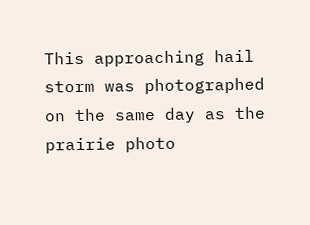This approaching hail storm was photographed on the same day as the prairie photo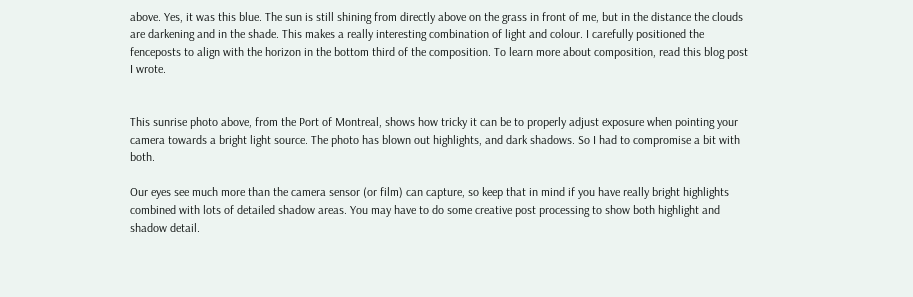above. Yes, it was this blue. The sun is still shining from directly above on the grass in front of me, but in the distance the clouds are darkening and in the shade. This makes a really interesting combination of light and colour. I carefully positioned the fenceposts to align with the horizon in the bottom third of the composition. To learn more about composition, read this blog post I wrote.


This sunrise photo above, from the Port of Montreal, shows how tricky it can be to properly adjust exposure when pointing your camera towards a bright light source. The photo has blown out highlights, and dark shadows. So I had to compromise a bit with both.

Our eyes see much more than the camera sensor (or film) can capture, so keep that in mind if you have really bright highlights combined with lots of detailed shadow areas. You may have to do some creative post processing to show both highlight and shadow detail.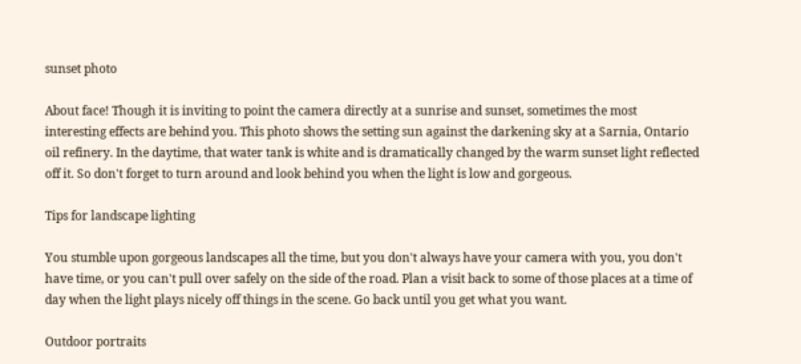sunset photo

About face! Though it is inviting to point the camera directly at a sunrise and sunset, sometimes the most interesting effects are behind you. This photo shows the setting sun against the darkening sky at a Sarnia, Ontario oil refinery. In the daytime, that water tank is white and is dramatically changed by the warm sunset light reflected off it. So don't forget to turn around and look behind you when the light is low and gorgeous.

Tips for landscape lighting

You stumble upon gorgeous landscapes all the time, but you don't always have your camera with you, you don't have time, or you can't pull over safely on the side of the road. Plan a visit back to some of those places at a time of day when the light plays nicely off things in the scene. Go back until you get what you want.

Outdoor portraits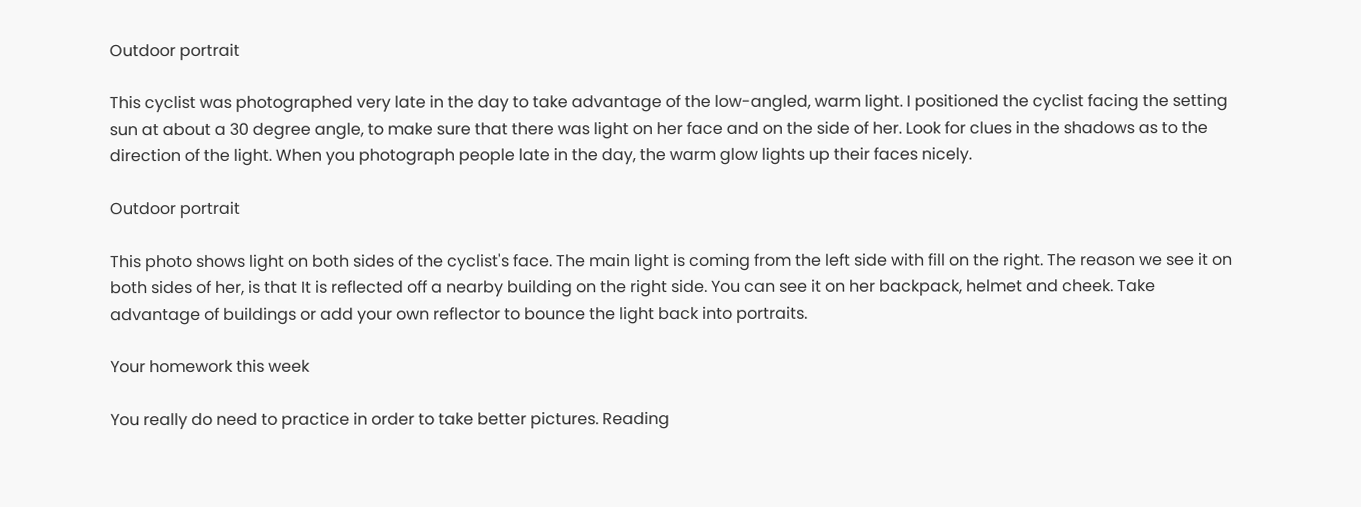Outdoor portrait

This cyclist was photographed very late in the day to take advantage of the low-angled, warm light. I positioned the cyclist facing the setting sun at about a 30 degree angle, to make sure that there was light on her face and on the side of her. Look for clues in the shadows as to the direction of the light. When you photograph people late in the day, the warm glow lights up their faces nicely.

Outdoor portrait

This photo shows light on both sides of the cyclist's face. The main light is coming from the left side with fill on the right. The reason we see it on both sides of her, is that It is reflected off a nearby building on the right side. You can see it on her backpack, helmet and cheek. Take advantage of buildings or add your own reflector to bounce the light back into portraits.

Your homework this week

You really do need to practice in order to take better pictures. Reading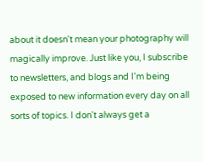about it doesn't mean your photography will magically improve. Just like you, I subscribe to newsletters, and blogs and I'm being exposed to new information every day on all sorts of topics. I don't always get a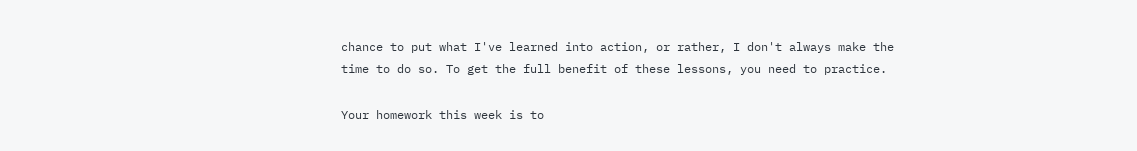chance to put what I've learned into action, or rather, I don't always make the time to do so. To get the full benefit of these lessons, you need to practice.

Your homework this week is to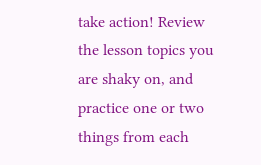take action! Review the lesson topics you are shaky on, and practice one or two things from each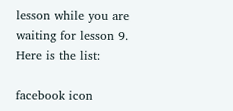lesson while you are waiting for lesson 9. Here is the list:

facebook icon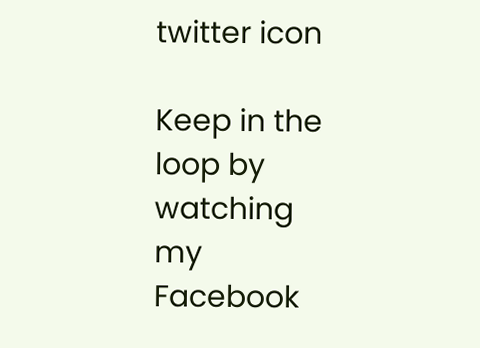twitter icon

Keep in the loop by watching my Facebook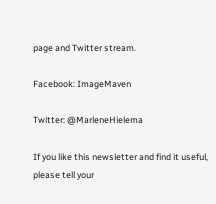page and Twitter stream.

Facebook: ImageMaven

Twitter: @MarleneHielema

If you like this newsletter and find it useful, please tell your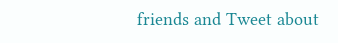friends and Tweet about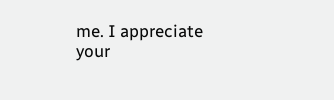me. I appreciate your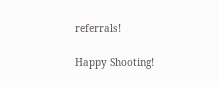referrals!

Happy Shooting!